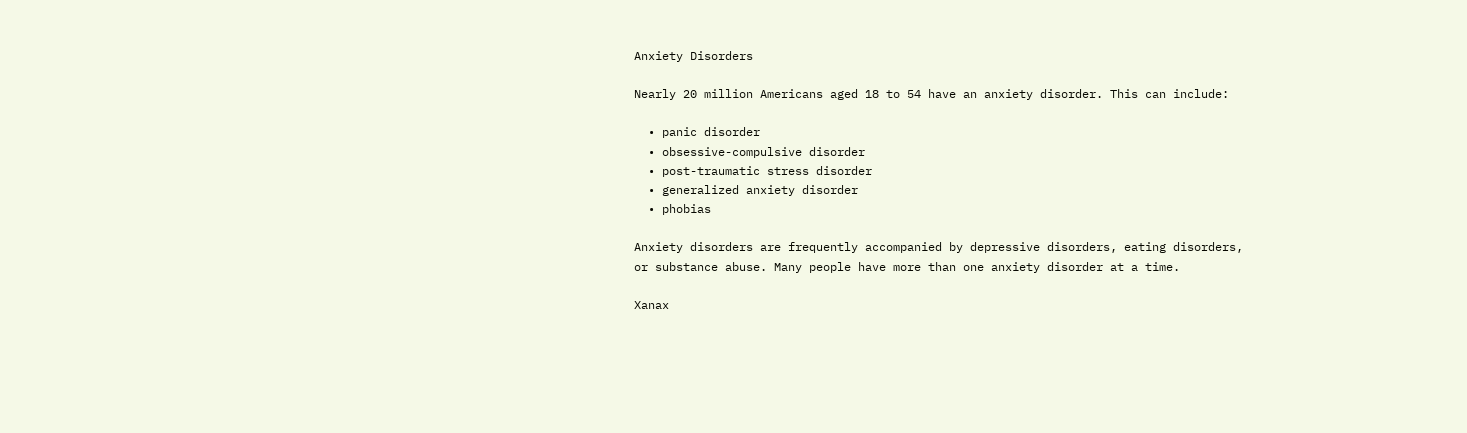Anxiety Disorders

Nearly 20 million Americans aged 18 to 54 have an anxiety disorder. This can include:

  • panic disorder
  • obsessive-compulsive disorder
  • post-traumatic stress disorder
  • generalized anxiety disorder
  • phobias

Anxiety disorders are frequently accompanied by depressive disorders, eating disorders, or substance abuse. Many people have more than one anxiety disorder at a time.

Xanax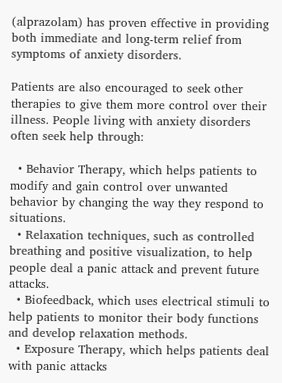(alprazolam) has proven effective in providing both immediate and long-term relief from symptoms of anxiety disorders.

Patients are also encouraged to seek other therapies to give them more control over their illness. People living with anxiety disorders often seek help through:

  • Behavior Therapy, which helps patients to modify and gain control over unwanted behavior by changing the way they respond to situations.
  • Relaxation techniques, such as controlled breathing and positive visualization, to help people deal a panic attack and prevent future attacks.
  • Biofeedback, which uses electrical stimuli to help patients to monitor their body functions and develop relaxation methods.
  • Exposure Therapy, which helps patients deal with panic attacks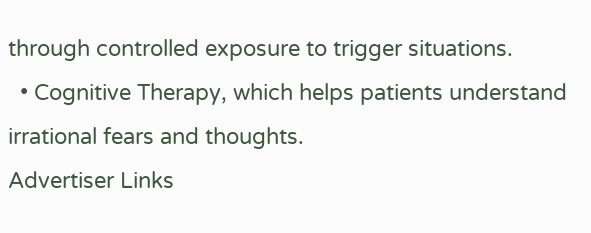through controlled exposure to trigger situations.
  • Cognitive Therapy, which helps patients understand irrational fears and thoughts.
Advertiser Links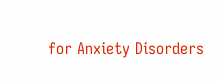for Anxiety Disorders